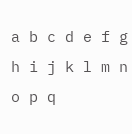a b c d e f g h i j k l m n o p q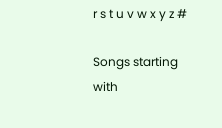r s t u v w x y z #

Songs starting with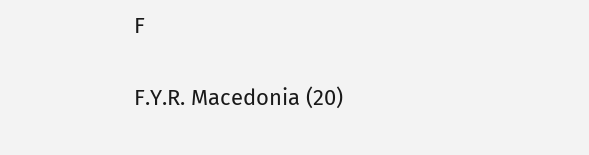F

F.Y.R. Macedonia (20)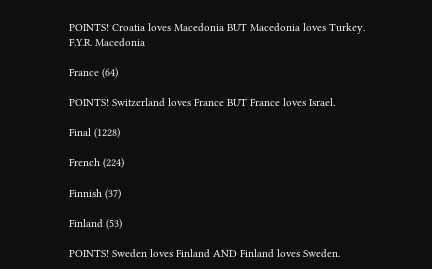POINTS! Croatia loves Macedonia BUT Macedonia loves Turkey.
F.Y.R. Macedonia

France (64)

POINTS! Switzerland loves France BUT France loves Israel.

Final (1228)

French (224)

Finnish (37)

Finland (53)

POINTS! Sweden loves Finland AND Finland loves Sweden.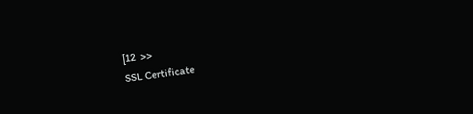[12  >>
SSL Certificate